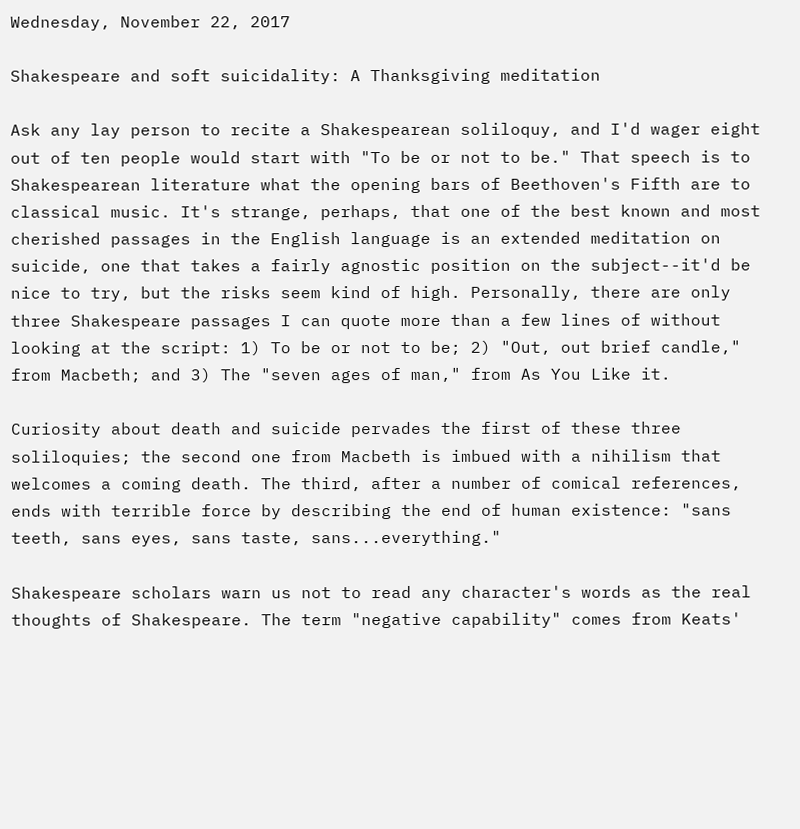Wednesday, November 22, 2017

Shakespeare and soft suicidality: A Thanksgiving meditation

Ask any lay person to recite a Shakespearean soliloquy, and I'd wager eight out of ten people would start with "To be or not to be." That speech is to Shakespearean literature what the opening bars of Beethoven's Fifth are to classical music. It's strange, perhaps, that one of the best known and most cherished passages in the English language is an extended meditation on suicide, one that takes a fairly agnostic position on the subject--it'd be nice to try, but the risks seem kind of high. Personally, there are only three Shakespeare passages I can quote more than a few lines of without looking at the script: 1) To be or not to be; 2) "Out, out brief candle," from Macbeth; and 3) The "seven ages of man," from As You Like it.

Curiosity about death and suicide pervades the first of these three soliloquies; the second one from Macbeth is imbued with a nihilism that welcomes a coming death. The third, after a number of comical references, ends with terrible force by describing the end of human existence: "sans teeth, sans eyes, sans taste, sans...everything."

Shakespeare scholars warn us not to read any character's words as the real thoughts of Shakespeare. The term "negative capability" comes from Keats'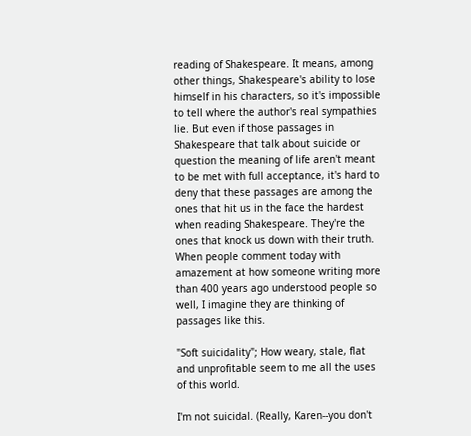reading of Shakespeare. It means, among other things, Shakespeare's ability to lose himself in his characters, so it's impossible to tell where the author's real sympathies lie. But even if those passages in Shakespeare that talk about suicide or question the meaning of life aren't meant to be met with full acceptance, it's hard to deny that these passages are among the ones that hit us in the face the hardest when reading Shakespeare. They're the ones that knock us down with their truth. When people comment today with amazement at how someone writing more than 400 years ago understood people so well, I imagine they are thinking of passages like this.

"Soft suicidality"; How weary, stale, flat and unprofitable seem to me all the uses of this world.

I'm not suicidal. (Really, Karen--you don't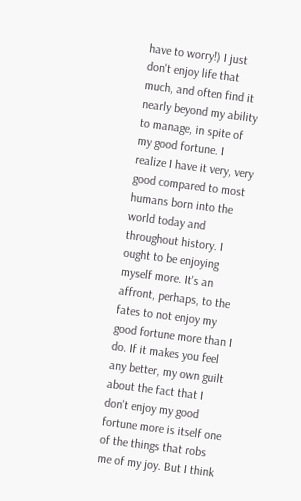have to worry!) I just don't enjoy life that much, and often find it nearly beyond my ability to manage, in spite of my good fortune. I realize I have it very, very good compared to most humans born into the world today and throughout history. I ought to be enjoying myself more. It's an affront, perhaps, to the fates to not enjoy my good fortune more than I do. If it makes you feel any better, my own guilt about the fact that I don't enjoy my good fortune more is itself one of the things that robs me of my joy. But I think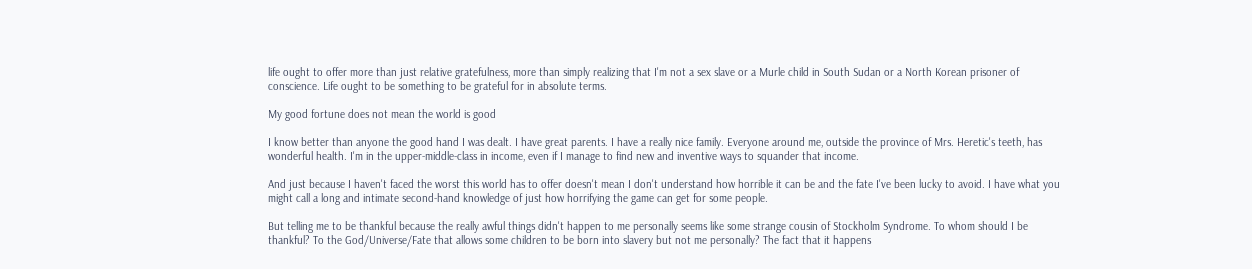life ought to offer more than just relative gratefulness, more than simply realizing that I'm not a sex slave or a Murle child in South Sudan or a North Korean prisoner of conscience. Life ought to be something to be grateful for in absolute terms.

My good fortune does not mean the world is good

I know better than anyone the good hand I was dealt. I have great parents. I have a really nice family. Everyone around me, outside the province of Mrs. Heretic's teeth, has wonderful health. I'm in the upper-middle-class in income, even if I manage to find new and inventive ways to squander that income.

And just because I haven't faced the worst this world has to offer doesn't mean I don't understand how horrible it can be and the fate I've been lucky to avoid. I have what you might call a long and intimate second-hand knowledge of just how horrifying the game can get for some people.

But telling me to be thankful because the really awful things didn't happen to me personally seems like some strange cousin of Stockholm Syndrome. To whom should I be thankful? To the God/Universe/Fate that allows some children to be born into slavery but not me personally? The fact that it happens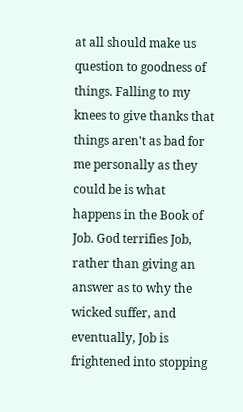at all should make us question to goodness of things. Falling to my knees to give thanks that things aren't as bad for me personally as they could be is what happens in the Book of Job. God terrifies Job, rather than giving an answer as to why the wicked suffer, and eventually, Job is frightened into stopping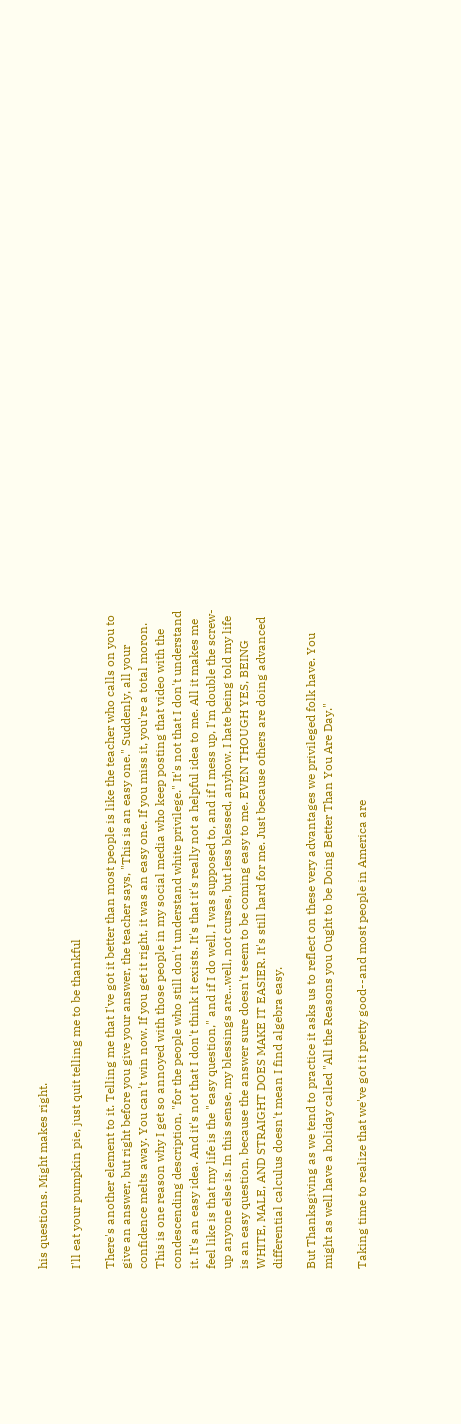his questions. Might makes right.

I'll eat your pumpkin pie, just quit telling me to be thankful

There's another element to it. Telling me that I've got it better than most people is like the teacher who calls on you to give an answer, but right before you give your answer, the teacher says, "This is an easy one." Suddenly, all your confidence melts away. You can't win now. If you get it right, it was an easy one. If you miss it, you're a total moron. This is one reason why I get so annoyed with those people in my social media who keep posting that video with the condescending description, "for the people who still don't understand white privilege." It's not that I don't understand it. It's an easy idea. And it's not that I don't think it exists. It's that it's really not a helpful idea to me. All it makes me feel like is that my life is the "easy question," and if I do well, I was supposed to, and if I mess up, I'm double the screw-up anyone else is. In this sense, my blessings are...well, not curses, but less blessed, anyhow. I hate being told my life is an easy question, because the answer sure doesn't seem to be coming easy to me. EVEN THOUGH YES, BEING WHITE, MALE, AND STRAIGHT DOES MAKE IT EASIER. It's still hard for me. Just because others are doing advanced differential calculus doesn't mean I find algebra easy.

But Thanksgiving as we tend to practice it asks us to reflect on these very advantages we privileged folk have. You might as well have a holiday called "All the Reasons you Ought to be Doing Better Than You Are Day."

Taking time to realize that we've got it pretty good--and most people in America are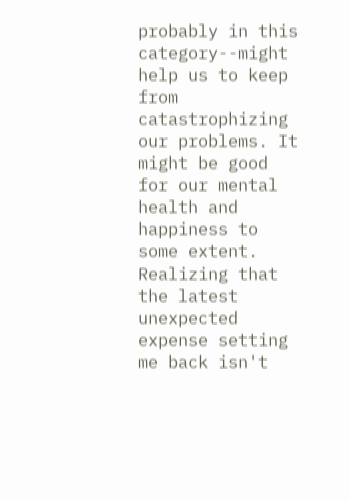probably in this category--might help us to keep from catastrophizing our problems. It might be good for our mental health and happiness to some extent. Realizing that the latest unexpected expense setting me back isn't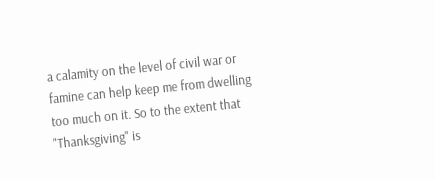a calamity on the level of civil war or famine can help keep me from dwelling too much on it. So to the extent that "Thanksgiving" is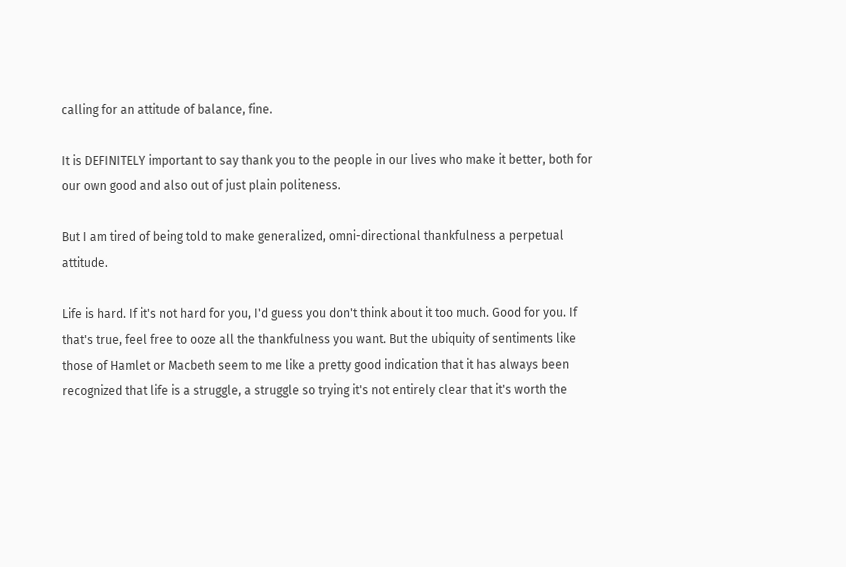calling for an attitude of balance, fine.

It is DEFINITELY important to say thank you to the people in our lives who make it better, both for our own good and also out of just plain politeness.

But I am tired of being told to make generalized, omni-directional thankfulness a perpetual attitude.

Life is hard. If it's not hard for you, I'd guess you don't think about it too much. Good for you. If that's true, feel free to ooze all the thankfulness you want. But the ubiquity of sentiments like those of Hamlet or Macbeth seem to me like a pretty good indication that it has always been recognized that life is a struggle, a struggle so trying it's not entirely clear that it's worth the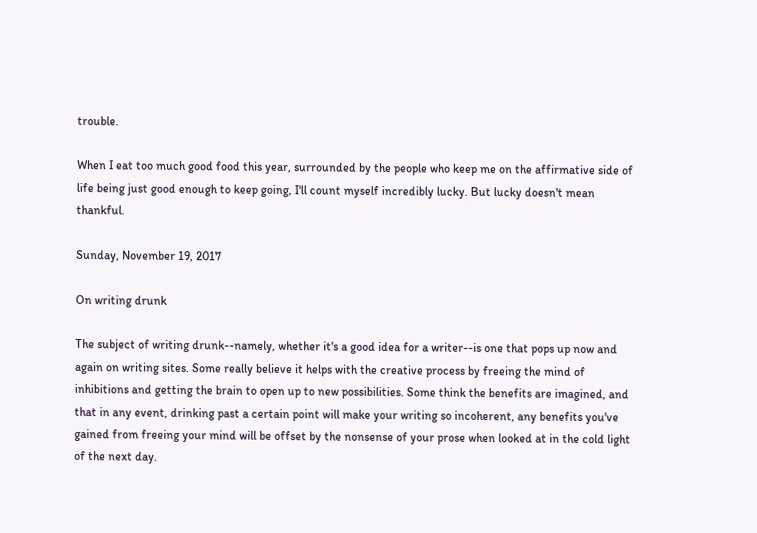trouble.

When I eat too much good food this year, surrounded by the people who keep me on the affirmative side of life being just good enough to keep going, I'll count myself incredibly lucky. But lucky doesn't mean thankful.

Sunday, November 19, 2017

On writing drunk

The subject of writing drunk--namely, whether it's a good idea for a writer--is one that pops up now and again on writing sites. Some really believe it helps with the creative process by freeing the mind of inhibitions and getting the brain to open up to new possibilities. Some think the benefits are imagined, and that in any event, drinking past a certain point will make your writing so incoherent, any benefits you've gained from freeing your mind will be offset by the nonsense of your prose when looked at in the cold light of the next day.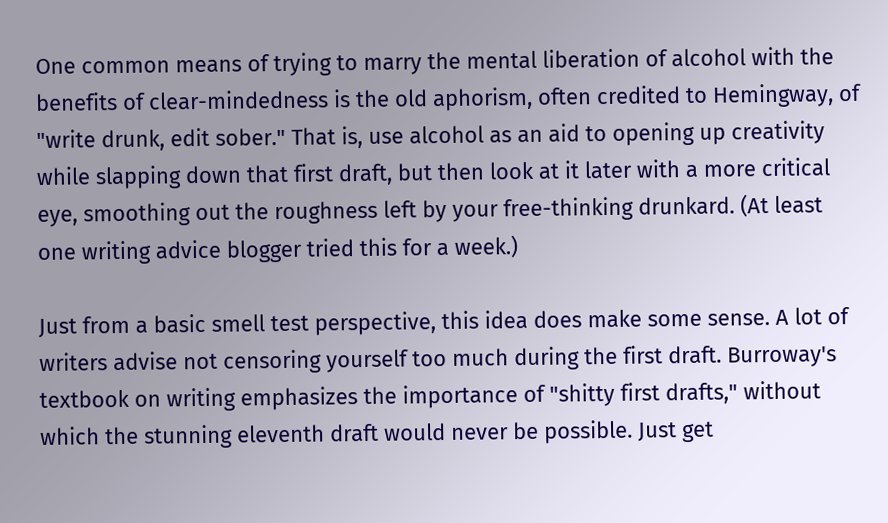One common means of trying to marry the mental liberation of alcohol with the benefits of clear-mindedness is the old aphorism, often credited to Hemingway, of "write drunk, edit sober." That is, use alcohol as an aid to opening up creativity while slapping down that first draft, but then look at it later with a more critical eye, smoothing out the roughness left by your free-thinking drunkard. (At least one writing advice blogger tried this for a week.)

Just from a basic smell test perspective, this idea does make some sense. A lot of writers advise not censoring yourself too much during the first draft. Burroway's textbook on writing emphasizes the importance of "shitty first drafts," without which the stunning eleventh draft would never be possible. Just get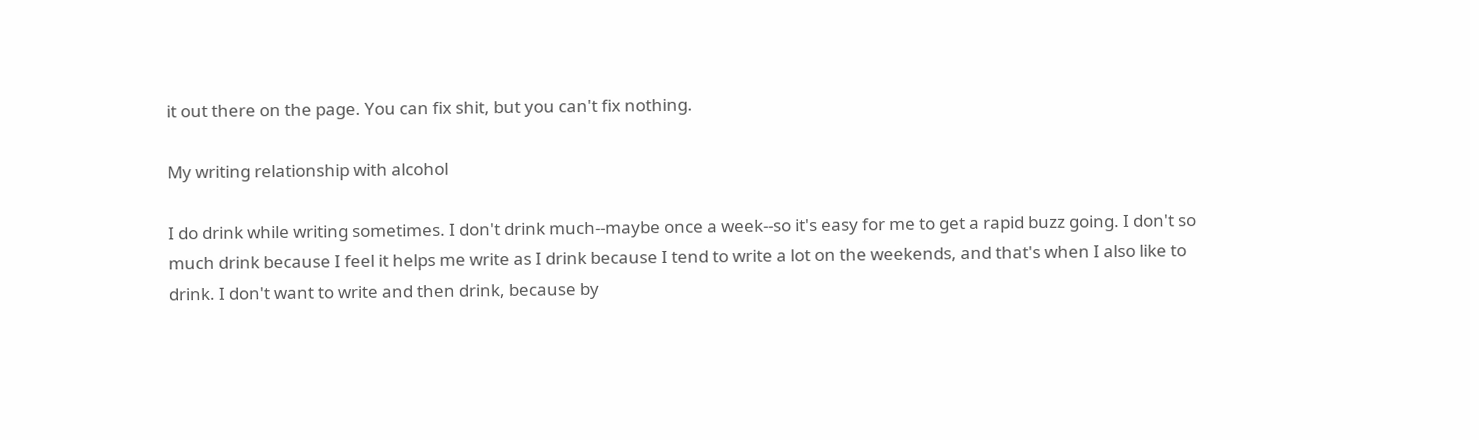it out there on the page. You can fix shit, but you can't fix nothing.

My writing relationship with alcohol

I do drink while writing sometimes. I don't drink much--maybe once a week--so it's easy for me to get a rapid buzz going. I don't so much drink because I feel it helps me write as I drink because I tend to write a lot on the weekends, and that's when I also like to drink. I don't want to write and then drink, because by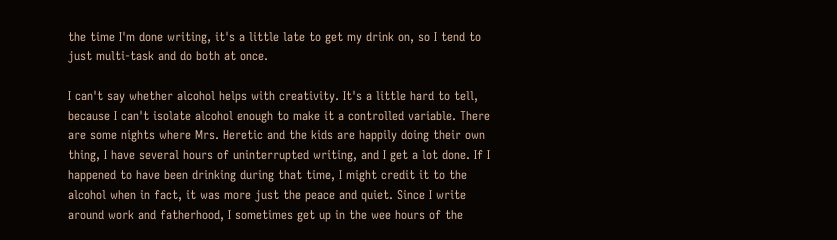the time I'm done writing, it's a little late to get my drink on, so I tend to just multi-task and do both at once.

I can't say whether alcohol helps with creativity. It's a little hard to tell, because I can't isolate alcohol enough to make it a controlled variable. There are some nights where Mrs. Heretic and the kids are happily doing their own thing, I have several hours of uninterrupted writing, and I get a lot done. If I happened to have been drinking during that time, I might credit it to the alcohol when in fact, it was more just the peace and quiet. Since I write around work and fatherhood, I sometimes get up in the wee hours of the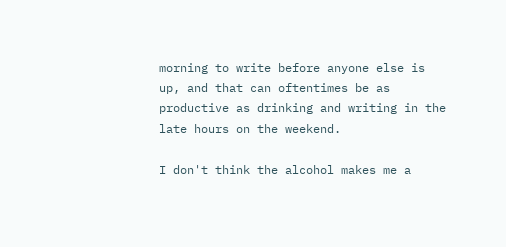morning to write before anyone else is up, and that can oftentimes be as productive as drinking and writing in the late hours on the weekend.

I don't think the alcohol makes me a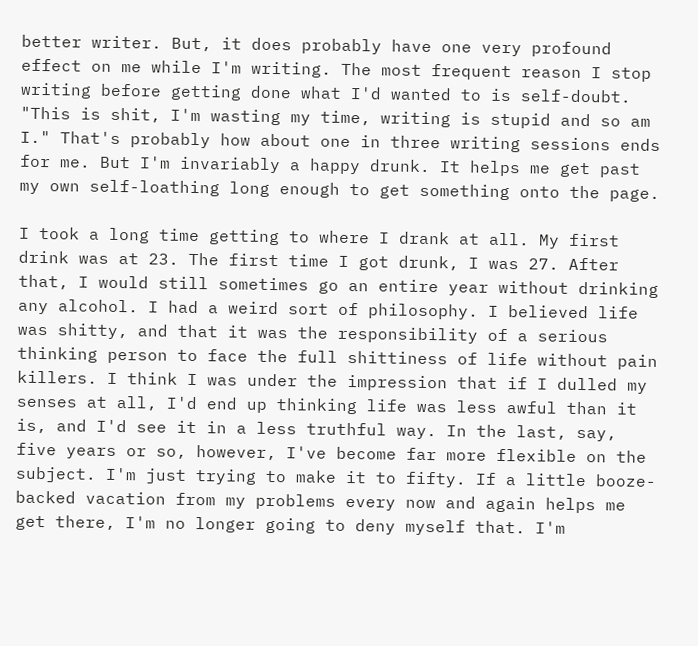better writer. But, it does probably have one very profound effect on me while I'm writing. The most frequent reason I stop writing before getting done what I'd wanted to is self-doubt. "This is shit, I'm wasting my time, writing is stupid and so am I." That's probably how about one in three writing sessions ends for me. But I'm invariably a happy drunk. It helps me get past my own self-loathing long enough to get something onto the page.

I took a long time getting to where I drank at all. My first drink was at 23. The first time I got drunk, I was 27. After that, I would still sometimes go an entire year without drinking any alcohol. I had a weird sort of philosophy. I believed life was shitty, and that it was the responsibility of a serious thinking person to face the full shittiness of life without pain killers. I think I was under the impression that if I dulled my senses at all, I'd end up thinking life was less awful than it is, and I'd see it in a less truthful way. In the last, say, five years or so, however, I've become far more flexible on the subject. I'm just trying to make it to fifty. If a little booze-backed vacation from my problems every now and again helps me get there, I'm no longer going to deny myself that. I'm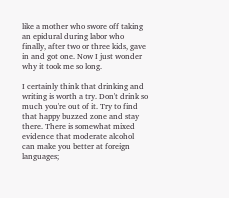like a mother who swore off taking an epidural during labor who finally, after two or three kids, gave in and got one. Now I just wonder why it took me so long.

I certainly think that drinking and writing is worth a try. Don't drink so much you're out of it. Try to find that happy buzzed zone and stay there. There is somewhat mixed evidence that moderate alcohol can make you better at foreign languages;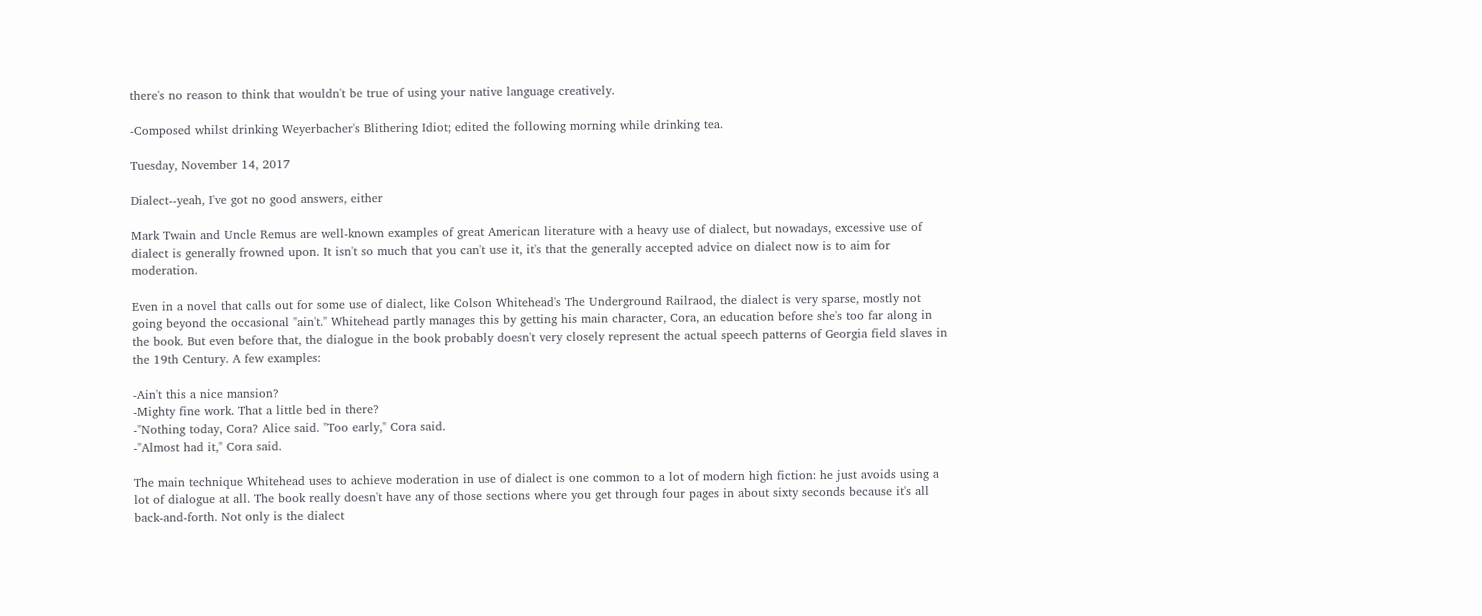there's no reason to think that wouldn't be true of using your native language creatively.

-Composed whilst drinking Weyerbacher's Blithering Idiot; edited the following morning while drinking tea.

Tuesday, November 14, 2017

Dialect--yeah, I've got no good answers, either

Mark Twain and Uncle Remus are well-known examples of great American literature with a heavy use of dialect, but nowadays, excessive use of dialect is generally frowned upon. It isn't so much that you can't use it, it's that the generally accepted advice on dialect now is to aim for moderation.

Even in a novel that calls out for some use of dialect, like Colson Whitehead's The Underground Railraod, the dialect is very sparse, mostly not going beyond the occasional "ain't." Whitehead partly manages this by getting his main character, Cora, an education before she's too far along in the book. But even before that, the dialogue in the book probably doesn't very closely represent the actual speech patterns of Georgia field slaves in the 19th Century. A few examples:

-Ain't this a nice mansion?
-Mighty fine work. That a little bed in there?
-"Nothing today, Cora? Alice said. "Too early," Cora said.
-"Almost had it," Cora said.

The main technique Whitehead uses to achieve moderation in use of dialect is one common to a lot of modern high fiction: he just avoids using a lot of dialogue at all. The book really doesn't have any of those sections where you get through four pages in about sixty seconds because it's all back-and-forth. Not only is the dialect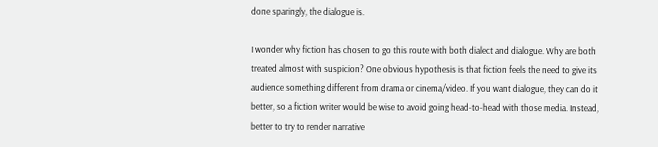done sparingly, the dialogue is.

I wonder why fiction has chosen to go this route with both dialect and dialogue. Why are both treated almost with suspicion? One obvious hypothesis is that fiction feels the need to give its audience something different from drama or cinema/video. If you want dialogue, they can do it better, so a fiction writer would be wise to avoid going head-to-head with those media. Instead, better to try to render narrative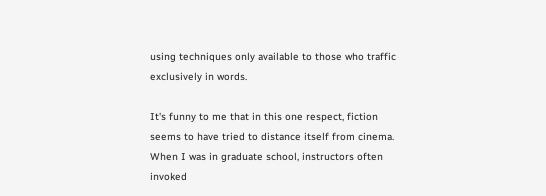using techniques only available to those who traffic exclusively in words.

It's funny to me that in this one respect, fiction seems to have tried to distance itself from cinema. When I was in graduate school, instructors often invoked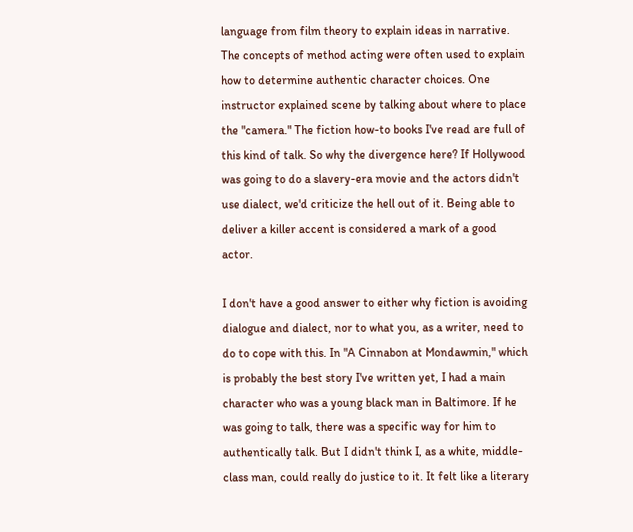language from film theory to explain ideas in narrative. The concepts of method acting were often used to explain how to determine authentic character choices. One instructor explained scene by talking about where to place the "camera." The fiction how-to books I've read are full of this kind of talk. So why the divergence here? If Hollywood was going to do a slavery-era movie and the actors didn't use dialect, we'd criticize the hell out of it. Being able to deliver a killer accent is considered a mark of a good actor.

I don't have a good answer to either why fiction is avoiding dialogue and dialect, nor to what you, as a writer, need to do to cope with this. In "A Cinnabon at Mondawmin," which is probably the best story I've written yet, I had a main character who was a young black man in Baltimore. If he was going to talk, there was a specific way for him to authentically talk. But I didn't think I, as a white, middle-class man, could really do justice to it. It felt like a literary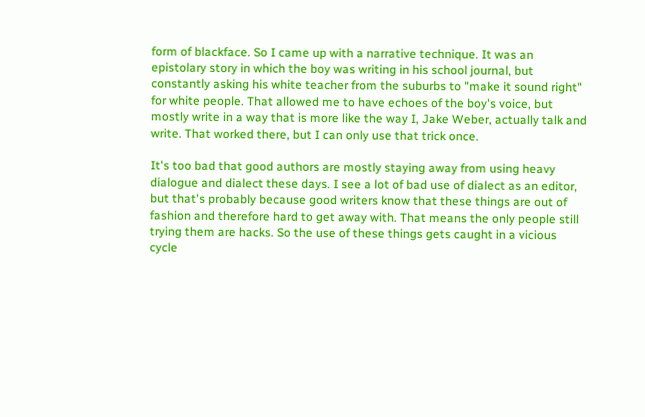form of blackface. So I came up with a narrative technique. It was an epistolary story in which the boy was writing in his school journal, but constantly asking his white teacher from the suburbs to "make it sound right" for white people. That allowed me to have echoes of the boy's voice, but mostly write in a way that is more like the way I, Jake Weber, actually talk and write. That worked there, but I can only use that trick once.

It's too bad that good authors are mostly staying away from using heavy dialogue and dialect these days. I see a lot of bad use of dialect as an editor, but that's probably because good writers know that these things are out of fashion and therefore hard to get away with. That means the only people still trying them are hacks. So the use of these things gets caught in a vicious cycle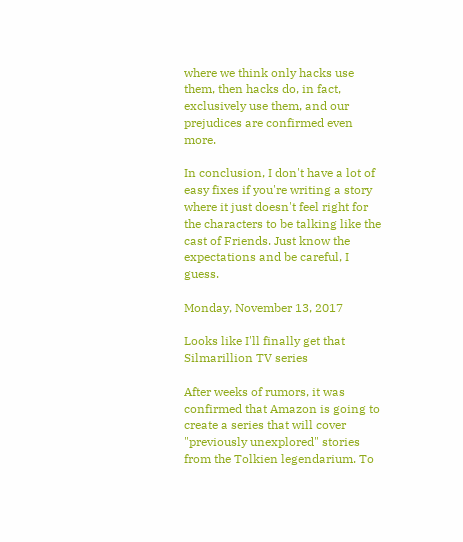where we think only hacks use them, then hacks do, in fact, exclusively use them, and our prejudices are confirmed even more.

In conclusion, I don't have a lot of easy fixes if you're writing a story where it just doesn't feel right for the characters to be talking like the cast of Friends. Just know the expectations and be careful, I guess.

Monday, November 13, 2017

Looks like I'll finally get that Silmarillion TV series

After weeks of rumors, it was confirmed that Amazon is going to create a series that will cover "previously unexplored" stories from the Tolkien legendarium. To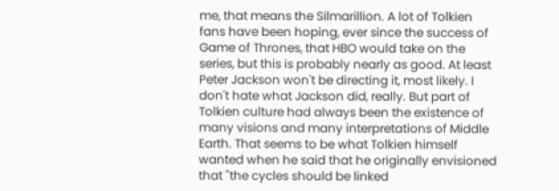me, that means the Silmarillion. A lot of Tolkien fans have been hoping, ever since the success of Game of Thrones, that HBO would take on the series, but this is probably nearly as good. At least Peter Jackson won't be directing it, most likely. I don't hate what Jackson did, really. But part of Tolkien culture had always been the existence of many visions and many interpretations of Middle Earth. That seems to be what Tolkien himself wanted when he said that he originally envisioned that "the cycles should be linked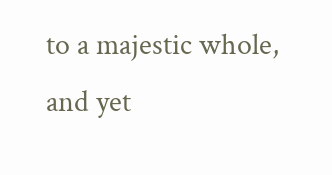to a majestic whole, and yet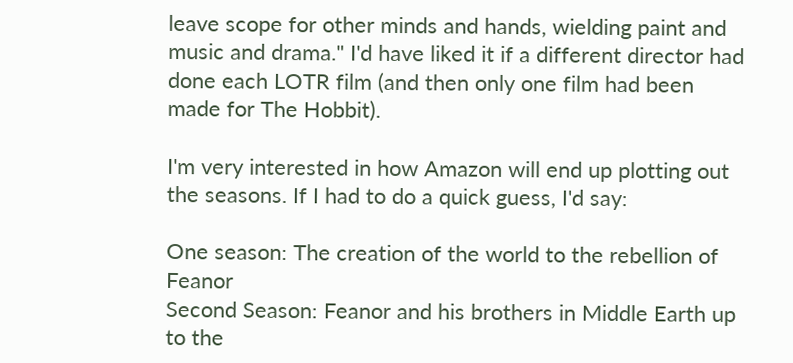leave scope for other minds and hands, wielding paint and music and drama." I'd have liked it if a different director had done each LOTR film (and then only one film had been made for The Hobbit).

I'm very interested in how Amazon will end up plotting out the seasons. If I had to do a quick guess, I'd say:

One season: The creation of the world to the rebellion of Feanor
Second Season: Feanor and his brothers in Middle Earth up to the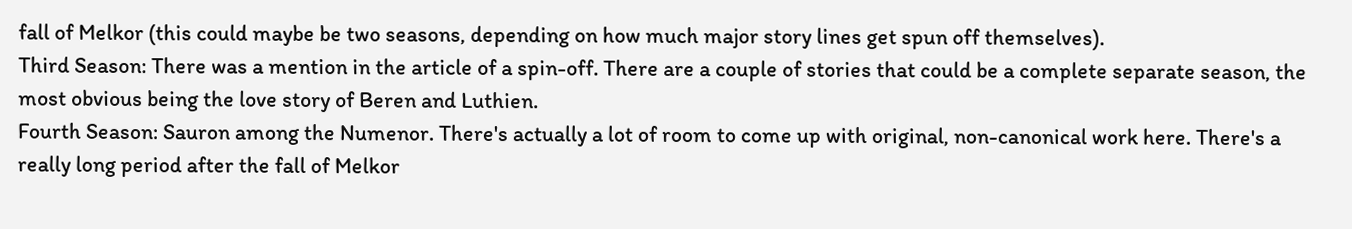fall of Melkor (this could maybe be two seasons, depending on how much major story lines get spun off themselves).
Third Season: There was a mention in the article of a spin-off. There are a couple of stories that could be a complete separate season, the most obvious being the love story of Beren and Luthien.
Fourth Season: Sauron among the Numenor. There's actually a lot of room to come up with original, non-canonical work here. There's a really long period after the fall of Melkor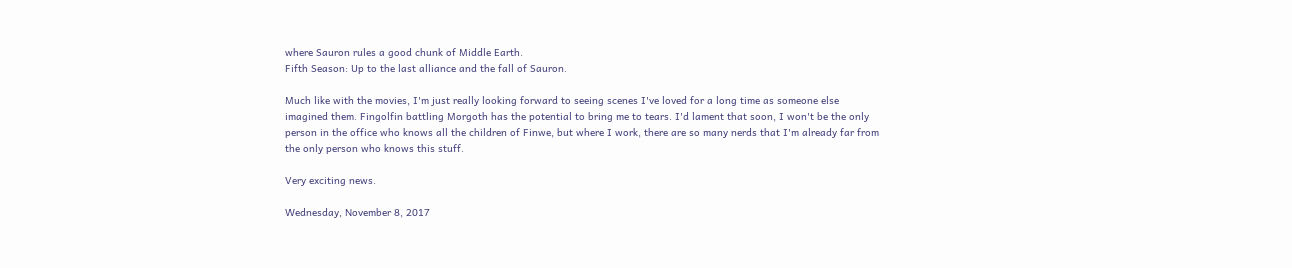where Sauron rules a good chunk of Middle Earth.
Fifth Season: Up to the last alliance and the fall of Sauron.

Much like with the movies, I'm just really looking forward to seeing scenes I've loved for a long time as someone else imagined them. Fingolfin battling Morgoth has the potential to bring me to tears. I'd lament that soon, I won't be the only person in the office who knows all the children of Finwe, but where I work, there are so many nerds that I'm already far from the only person who knows this stuff.

Very exciting news.

Wednesday, November 8, 2017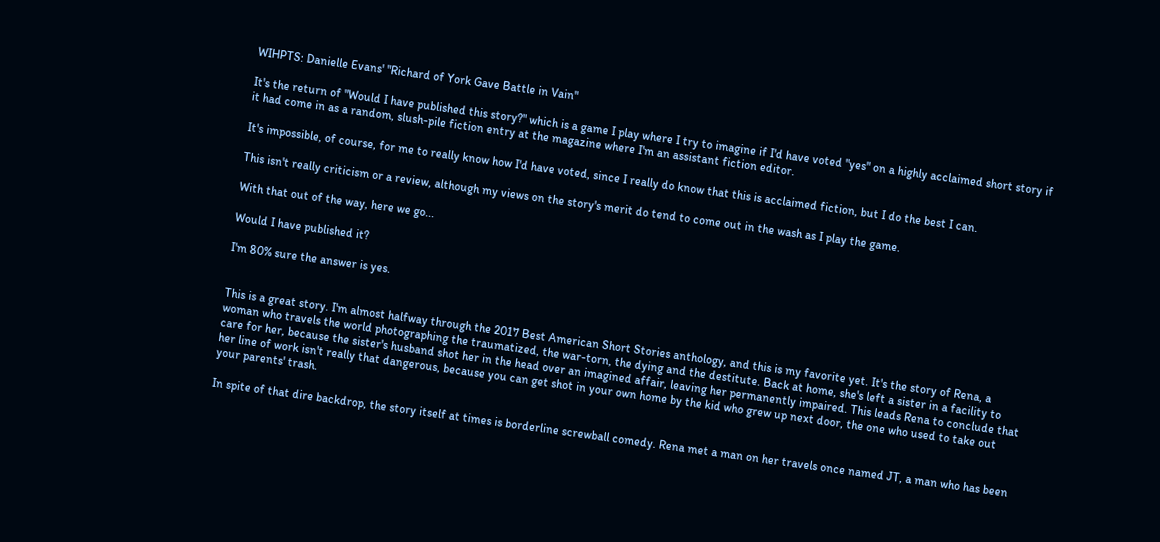WIHPTS: Danielle Evans' "Richard of York Gave Battle in Vain"

It's the return of "Would I have published this story?" which is a game I play where I try to imagine if I'd have voted "yes" on a highly acclaimed short story if it had come in as a random, slush-pile fiction entry at the magazine where I'm an assistant fiction editor.

It's impossible, of course, for me to really know how I'd have voted, since I really do know that this is acclaimed fiction, but I do the best I can.

This isn't really criticism or a review, although my views on the story's merit do tend to come out in the wash as I play the game.

With that out of the way, here we go...

Would I have published it?

I'm 80% sure the answer is yes.


This is a great story. I'm almost halfway through the 2017 Best American Short Stories anthology, and this is my favorite yet. It's the story of Rena, a woman who travels the world photographing the traumatized, the war-torn, the dying and the destitute. Back at home, she's left a sister in a facility to care for her, because the sister's husband shot her in the head over an imagined affair, leaving her permanently impaired. This leads Rena to conclude that her line of work isn't really that dangerous, because you can get shot in your own home by the kid who grew up next door, the one who used to take out your parents' trash.

In spite of that dire backdrop, the story itself at times is borderline screwball comedy. Rena met a man on her travels once named JT, a man who has been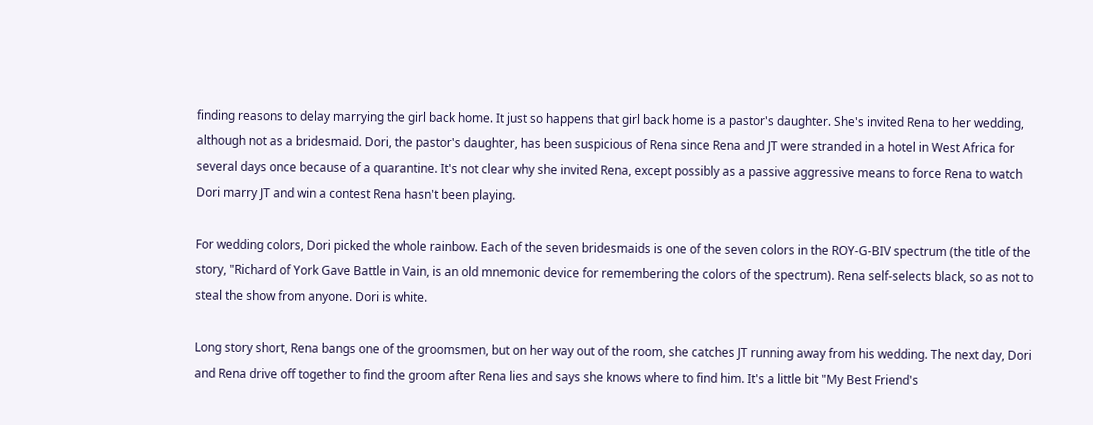finding reasons to delay marrying the girl back home. It just so happens that girl back home is a pastor's daughter. She's invited Rena to her wedding, although not as a bridesmaid. Dori, the pastor's daughter, has been suspicious of Rena since Rena and JT were stranded in a hotel in West Africa for several days once because of a quarantine. It's not clear why she invited Rena, except possibly as a passive aggressive means to force Rena to watch Dori marry JT and win a contest Rena hasn't been playing.

For wedding colors, Dori picked the whole rainbow. Each of the seven bridesmaids is one of the seven colors in the ROY-G-BIV spectrum (the title of the story, "Richard of York Gave Battle in Vain, is an old mnemonic device for remembering the colors of the spectrum). Rena self-selects black, so as not to steal the show from anyone. Dori is white.

Long story short, Rena bangs one of the groomsmen, but on her way out of the room, she catches JT running away from his wedding. The next day, Dori and Rena drive off together to find the groom after Rena lies and says she knows where to find him. It's a little bit "My Best Friend's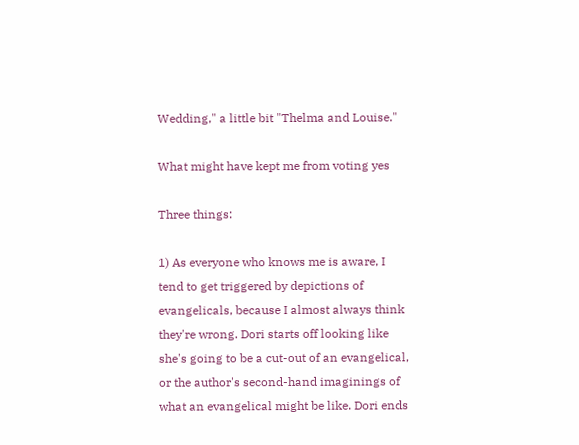Wedding," a little bit "Thelma and Louise."

What might have kept me from voting yes

Three things:

1) As everyone who knows me is aware, I tend to get triggered by depictions of evangelicals, because I almost always think they're wrong. Dori starts off looking like she's going to be a cut-out of an evangelical, or the author's second-hand imaginings of what an evangelical might be like. Dori ends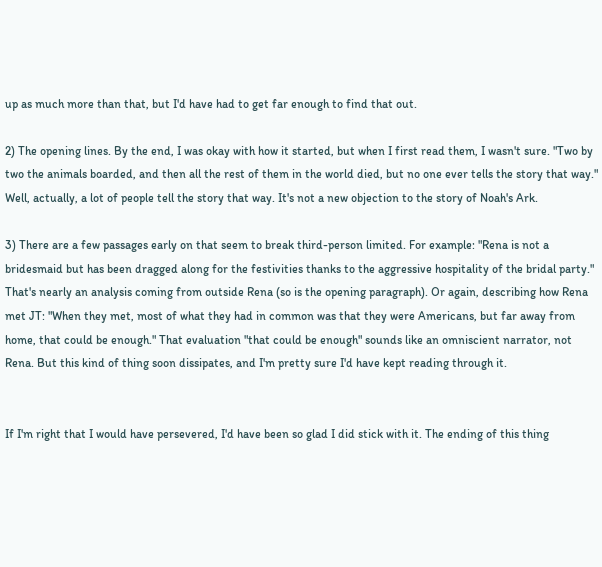up as much more than that, but I'd have had to get far enough to find that out.

2) The opening lines. By the end, I was okay with how it started, but when I first read them, I wasn't sure. "Two by two the animals boarded, and then all the rest of them in the world died, but no one ever tells the story that way." Well, actually, a lot of people tell the story that way. It's not a new objection to the story of Noah's Ark.

3) There are a few passages early on that seem to break third-person limited. For example: "Rena is not a bridesmaid but has been dragged along for the festivities thanks to the aggressive hospitality of the bridal party." That's nearly an analysis coming from outside Rena (so is the opening paragraph). Or again, describing how Rena met JT: "When they met, most of what they had in common was that they were Americans, but far away from home, that could be enough." That evaluation "that could be enough" sounds like an omniscient narrator, not Rena. But this kind of thing soon dissipates, and I'm pretty sure I'd have kept reading through it.


If I'm right that I would have persevered, I'd have been so glad I did stick with it. The ending of this thing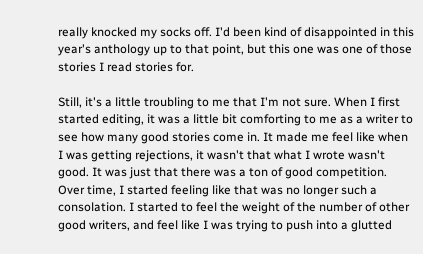really knocked my socks off. I'd been kind of disappointed in this year's anthology up to that point, but this one was one of those stories I read stories for.

Still, it's a little troubling to me that I'm not sure. When I first started editing, it was a little bit comforting to me as a writer to see how many good stories come in. It made me feel like when I was getting rejections, it wasn't that what I wrote wasn't good. It was just that there was a ton of good competition. Over time, I started feeling like that was no longer such a consolation. I started to feel the weight of the number of other good writers, and feel like I was trying to push into a glutted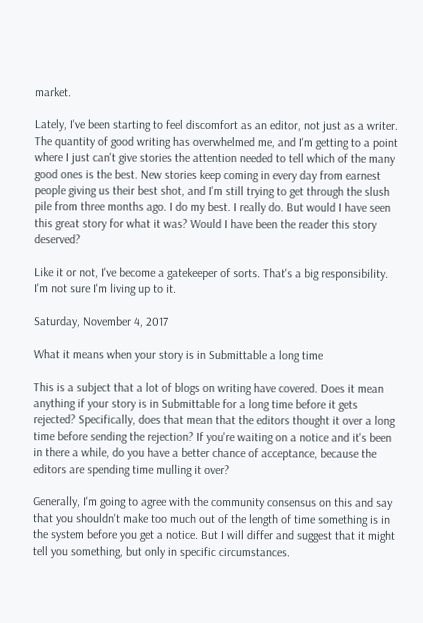market.

Lately, I've been starting to feel discomfort as an editor, not just as a writer. The quantity of good writing has overwhelmed me, and I'm getting to a point where I just can't give stories the attention needed to tell which of the many good ones is the best. New stories keep coming in every day from earnest people giving us their best shot, and I'm still trying to get through the slush pile from three months ago. I do my best. I really do. But would I have seen this great story for what it was? Would I have been the reader this story deserved?

Like it or not, I've become a gatekeeper of sorts. That's a big responsibility. I'm not sure I'm living up to it.

Saturday, November 4, 2017

What it means when your story is in Submittable a long time

This is a subject that a lot of blogs on writing have covered. Does it mean anything if your story is in Submittable for a long time before it gets rejected? Specifically, does that mean that the editors thought it over a long time before sending the rejection? If you're waiting on a notice and it's been in there a while, do you have a better chance of acceptance, because the editors are spending time mulling it over?

Generally, I'm going to agree with the community consensus on this and say that you shouldn't make too much out of the length of time something is in the system before you get a notice. But I will differ and suggest that it might tell you something, but only in specific circumstances.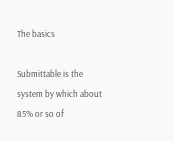The basics

Submittable is the system by which about 85% or so of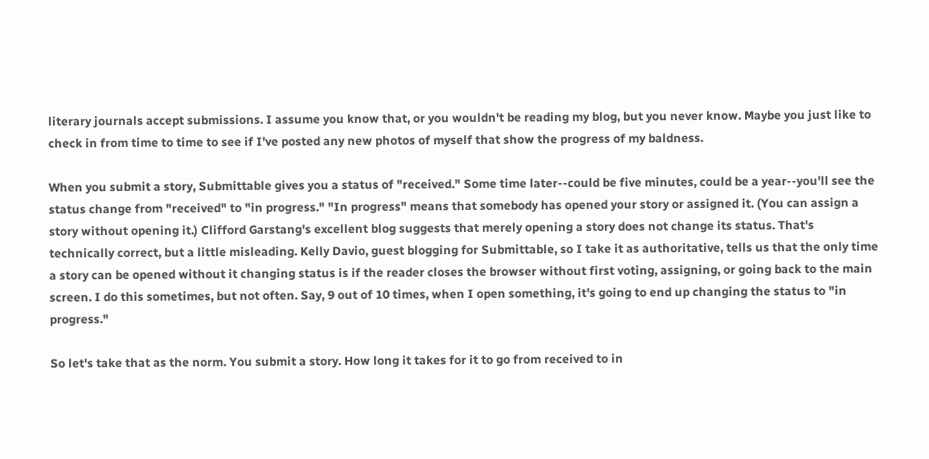literary journals accept submissions. I assume you know that, or you wouldn't be reading my blog, but you never know. Maybe you just like to check in from time to time to see if I've posted any new photos of myself that show the progress of my baldness.

When you submit a story, Submittable gives you a status of "received." Some time later--could be five minutes, could be a year--you'll see the status change from "received" to "in progress." "In progress" means that somebody has opened your story or assigned it. (You can assign a story without opening it.) Clifford Garstang's excellent blog suggests that merely opening a story does not change its status. That's technically correct, but a little misleading. Kelly Davio, guest blogging for Submittable, so I take it as authoritative, tells us that the only time a story can be opened without it changing status is if the reader closes the browser without first voting, assigning, or going back to the main screen. I do this sometimes, but not often. Say, 9 out of 10 times, when I open something, it's going to end up changing the status to "in progress."

So let's take that as the norm. You submit a story. How long it takes for it to go from received to in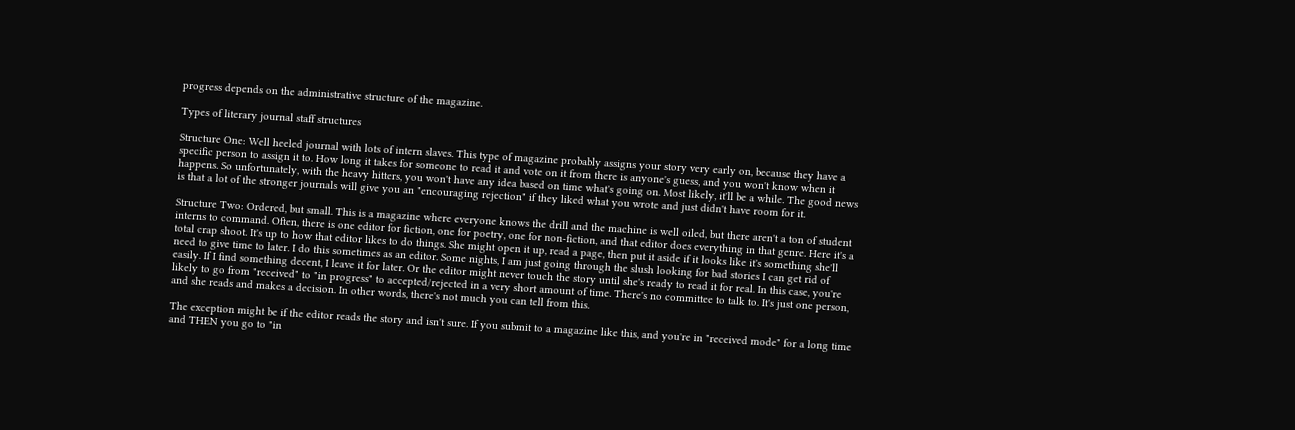progress depends on the administrative structure of the magazine.

Types of literary journal staff structures

Structure One: Well heeled journal with lots of intern slaves. This type of magazine probably assigns your story very early on, because they have a specific person to assign it to. How long it takes for someone to read it and vote on it from there is anyone's guess, and you won't know when it happens. So unfortunately, with the heavy hitters, you won't have any idea based on time what's going on. Most likely, it'll be a while. The good news is that a lot of the stronger journals will give you an "encouraging rejection" if they liked what you wrote and just didn't have room for it.

Structure Two: Ordered, but small. This is a magazine where everyone knows the drill and the machine is well oiled, but there aren't a ton of student interns to command. Often, there is one editor for fiction, one for poetry, one for non-fiction, and that editor does everything in that genre. Here it's a total crap shoot. It's up to how that editor likes to do things. She might open it up, read a page, then put it aside if it looks like it's something she'll need to give time to later. I do this sometimes as an editor. Some nights, I am just going through the slush looking for bad stories I can get rid of easily. If I find something decent, I leave it for later. Or the editor might never touch the story until she's ready to read it for real. In this case, you're likely to go from "received" to "in progress" to accepted/rejected in a very short amount of time. There's no committee to talk to. It's just one person, and she reads and makes a decision. In other words, there's not much you can tell from this.

The exception might be if the editor reads the story and isn't sure. If you submit to a magazine like this, and you're in "received mode" for a long time and THEN you go to "in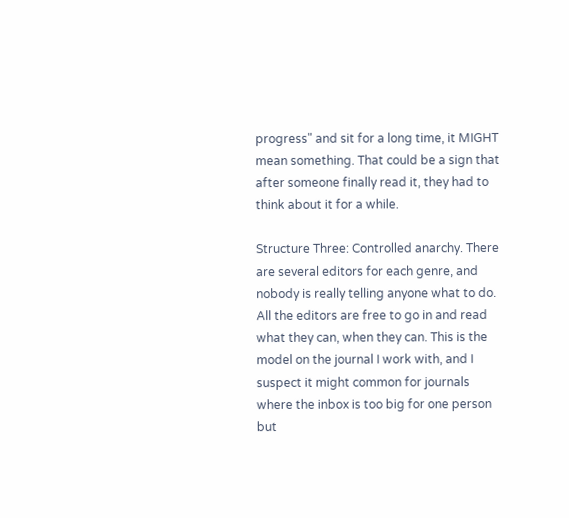progress" and sit for a long time, it MIGHT mean something. That could be a sign that after someone finally read it, they had to think about it for a while.

Structure Three: Controlled anarchy. There are several editors for each genre, and nobody is really telling anyone what to do. All the editors are free to go in and read what they can, when they can. This is the model on the journal I work with, and I suspect it might common for journals where the inbox is too big for one person but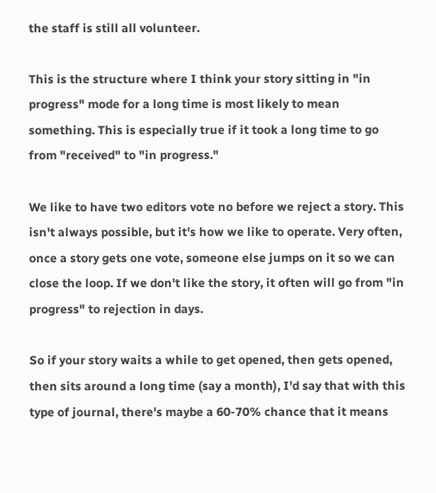the staff is still all volunteer.

This is the structure where I think your story sitting in "in progress" mode for a long time is most likely to mean something. This is especially true if it took a long time to go from "received" to "in progress."

We like to have two editors vote no before we reject a story. This isn't always possible, but it's how we like to operate. Very often, once a story gets one vote, someone else jumps on it so we can close the loop. If we don't like the story, it often will go from "in progress" to rejection in days.

So if your story waits a while to get opened, then gets opened, then sits around a long time (say a month), I'd say that with this type of journal, there's maybe a 60-70% chance that it means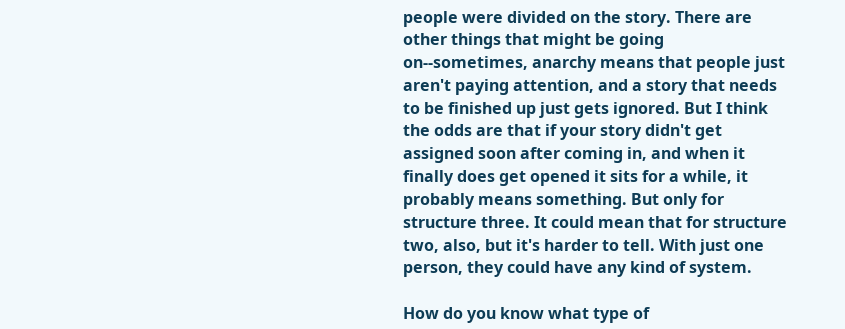people were divided on the story. There are other things that might be going on--sometimes, anarchy means that people just aren't paying attention, and a story that needs to be finished up just gets ignored. But I think the odds are that if your story didn't get assigned soon after coming in, and when it finally does get opened it sits for a while, it probably means something. But only for structure three. It could mean that for structure two, also, but it's harder to tell. With just one person, they could have any kind of system.

How do you know what type of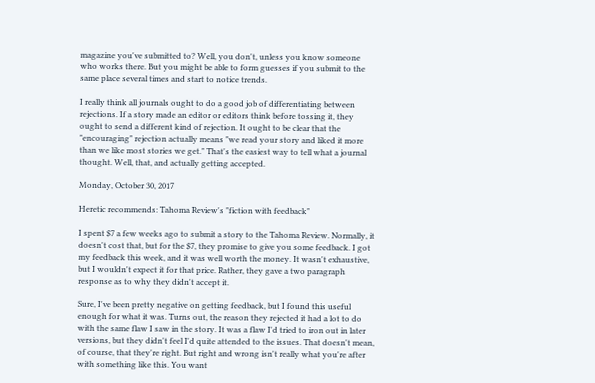magazine you've submitted to? Well, you don't, unless you know someone who works there. But you might be able to form guesses if you submit to the same place several times and start to notice trends.

I really think all journals ought to do a good job of differentiating between rejections. If a story made an editor or editors think before tossing it, they ought to send a different kind of rejection. It ought to be clear that the "encouraging" rejection actually means "we read your story and liked it more than we like most stories we get." That's the easiest way to tell what a journal thought. Well, that, and actually getting accepted.

Monday, October 30, 2017

Heretic recommends: Tahoma Review's "fiction with feedback"

I spent $7 a few weeks ago to submit a story to the Tahoma Review. Normally, it doesn't cost that, but for the $7, they promise to give you some feedback. I got my feedback this week, and it was well worth the money. It wasn't exhaustive, but I wouldn't expect it for that price. Rather, they gave a two paragraph response as to why they didn't accept it.

Sure, I've been pretty negative on getting feedback, but I found this useful enough for what it was. Turns out, the reason they rejected it had a lot to do with the same flaw I saw in the story. It was a flaw I'd tried to iron out in later versions, but they didn't feel I'd quite attended to the issues. That doesn't mean, of course, that they're right. But right and wrong isn't really what you're after with something like this. You want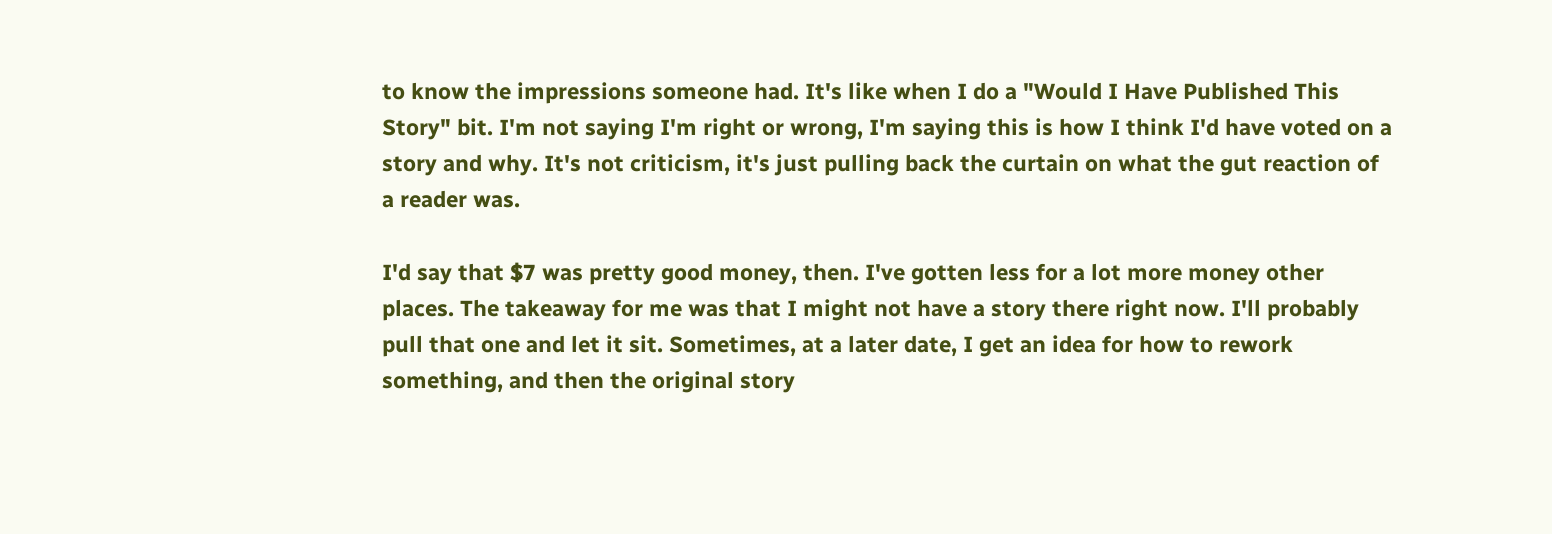to know the impressions someone had. It's like when I do a "Would I Have Published This Story" bit. I'm not saying I'm right or wrong, I'm saying this is how I think I'd have voted on a story and why. It's not criticism, it's just pulling back the curtain on what the gut reaction of a reader was.

I'd say that $7 was pretty good money, then. I've gotten less for a lot more money other places. The takeaway for me was that I might not have a story there right now. I'll probably pull that one and let it sit. Sometimes, at a later date, I get an idea for how to rework something, and then the original story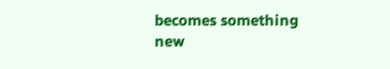becomes something new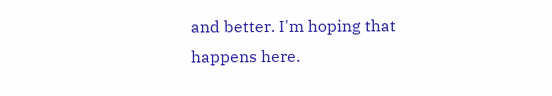and better. I'm hoping that happens here.